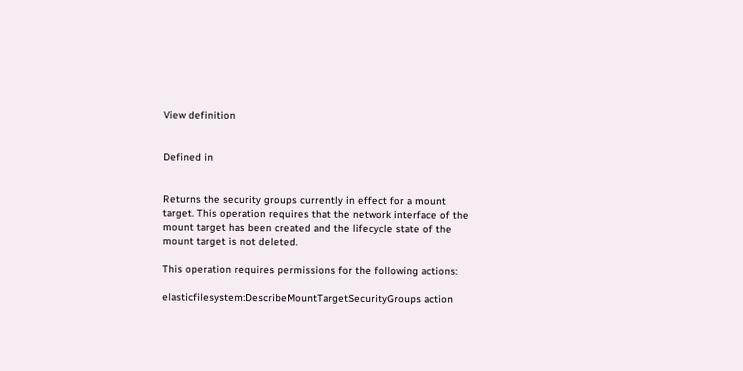View definition


Defined in


Returns the security groups currently in effect for a mount target. This operation requires that the network interface of the mount target has been created and the lifecycle state of the mount target is not deleted.

This operation requires permissions for the following actions:

elasticfilesystem:DescribeMountTargetSecurityGroups action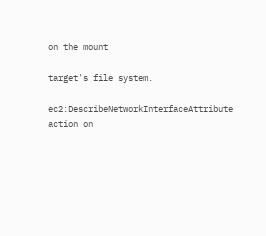on the mount

target's file system.

ec2:DescribeNetworkInterfaceAttribute action on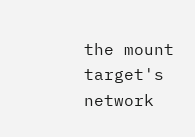the mount target's network